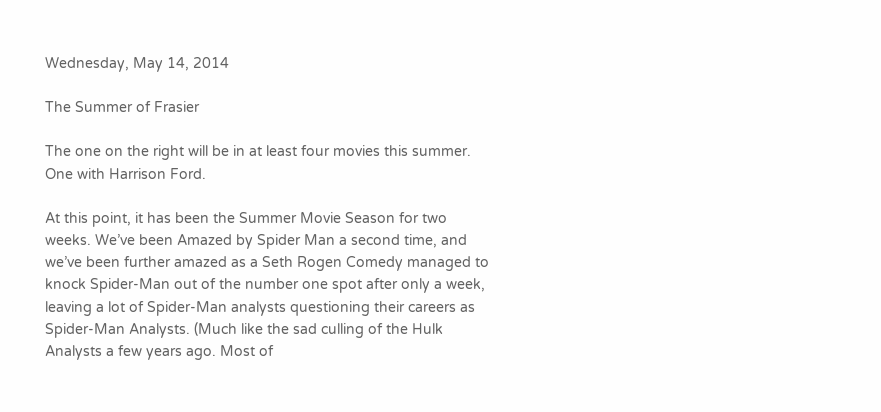Wednesday, May 14, 2014

The Summer of Frasier

The one on the right will be in at least four movies this summer. One with Harrison Ford.

At this point, it has been the Summer Movie Season for two weeks. We’ve been Amazed by Spider Man a second time, and we’ve been further amazed as a Seth Rogen Comedy managed to knock Spider-Man out of the number one spot after only a week, leaving a lot of Spider-Man analysts questioning their careers as Spider-Man Analysts. (Much like the sad culling of the Hulk Analysts a few years ago. Most of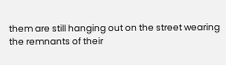them are still hanging out on the street wearing the remnants of their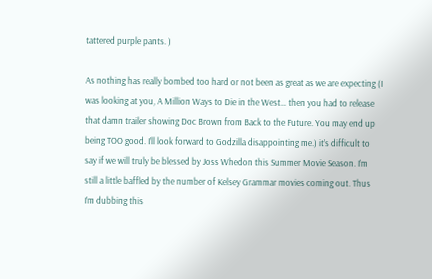tattered purple pants. )

As nothing has really bombed too hard or not been as great as we are expecting (I was looking at you, A Million Ways to Die in the West… then you had to release that damn trailer showing Doc Brown from Back to the Future. You may end up being TOO good. I’ll look forward to Godzilla disappointing me.) it’s difficult to say if we will truly be blessed by Joss Whedon this Summer Movie Season. I’m still a little baffled by the number of Kelsey Grammar movies coming out. Thus I’m dubbing this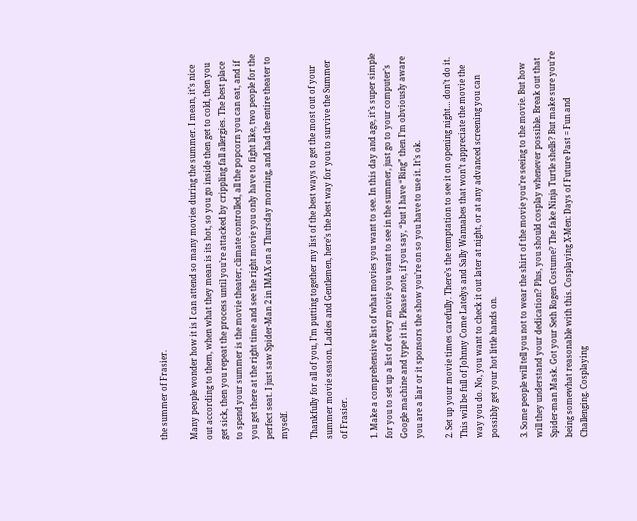the summer of Frasier.

Many people wonder how it is I can attend so many movies during the summer. I mean, it’s nice out according to them, when what they mean is its hot, so you go inside then get to cold, then you get sick, then you repeat the process until you’re attacked by crippling fall allergies. The best place to spend your summer is the movie theater; climate controlled, all the popcorn you can eat, and if you get there at the right time and see the right movie you only have to fight like, two people for the perfect seat. I just saw Spider-Man 2 in IMAX on a Thursday morning, and had the entire theater to myself.

Thankfully for all of you, I’m putting together my list of the best ways to get the most out of your summer movie season. Ladies and Gentlemen, here’s the best way for you to survive the Summer of Frasier.

1. Make a comprehensive list of what movies you want to see. In this day and age, it’s super simple for you to set up a list of every movie you want to see in the summer, just go to your computer’s Google machine and type it in. Please note, if you say, “but I have “Bing” then I’m obviously aware you are a liar or it sponsors the show you’re on so you have to use it. It’s ok.

2. Set up your movie times carefully. There’s the temptation to see it on opening night… don’t do it. This will be full of Johnny Come Latelys and Sally Wannabes that won’t appreciate the movie the way you do. No, you want to check it out later at night, or at any advanced screening you can possibly get your hot little hands on.

3. Some people will tell you not to wear the shirt of the movie you’re seeing to the movie. But how will they understand your dedication? Plus, you should cosplay whenever possible. Break out that Spider-man Mask. Got your Seth Rogen Costume? The fake Ninja Turtle shells? But make sure you’re being somewhat reasonable with this. Cosplaying X-Men: Days of Future Past = Fun and Challenging. Cosplaying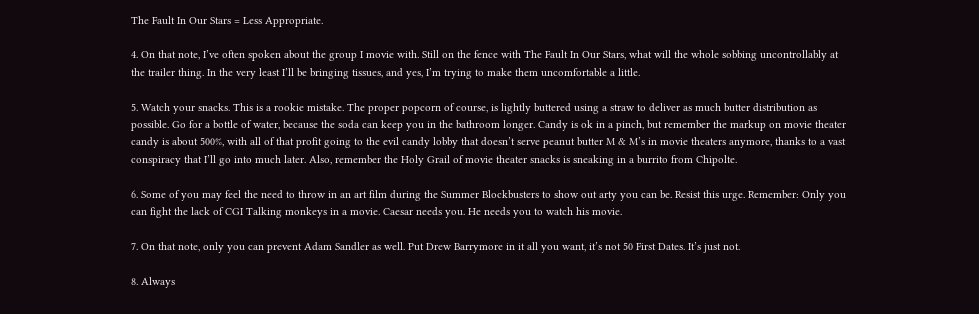The Fault In Our Stars = Less Appropriate.

4. On that note, I’ve often spoken about the group I movie with. Still on the fence with The Fault In Our Stars, what will the whole sobbing uncontrollably at the trailer thing. In the very least I’ll be bringing tissues, and yes, I’m trying to make them uncomfortable a little.

5. Watch your snacks. This is a rookie mistake. The proper popcorn of course, is lightly buttered using a straw to deliver as much butter distribution as possible. Go for a bottle of water, because the soda can keep you in the bathroom longer. Candy is ok in a pinch, but remember the markup on movie theater candy is about 500%, with all of that profit going to the evil candy lobby that doesn’t serve peanut butter M & M’s in movie theaters anymore, thanks to a vast conspiracy that I’ll go into much later. Also, remember the Holy Grail of movie theater snacks is sneaking in a burrito from Chipolte.

6. Some of you may feel the need to throw in an art film during the Summer Blockbusters to show out arty you can be. Resist this urge. Remember: Only you can fight the lack of CGI Talking monkeys in a movie. Caesar needs you. He needs you to watch his movie.

7. On that note, only you can prevent Adam Sandler as well. Put Drew Barrymore in it all you want, it’s not 50 First Dates. It’s just not.

8. Always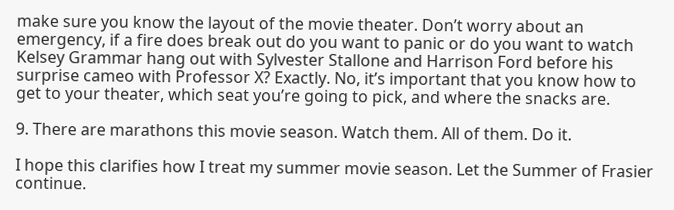make sure you know the layout of the movie theater. Don’t worry about an emergency, if a fire does break out do you want to panic or do you want to watch Kelsey Grammar hang out with Sylvester Stallone and Harrison Ford before his surprise cameo with Professor X? Exactly. No, it’s important that you know how to get to your theater, which seat you’re going to pick, and where the snacks are.

9. There are marathons this movie season. Watch them. All of them. Do it.

I hope this clarifies how I treat my summer movie season. Let the Summer of Frasier continue.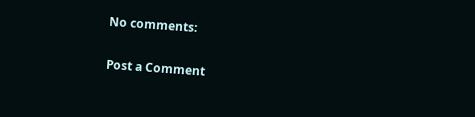No comments:

Post a Comment